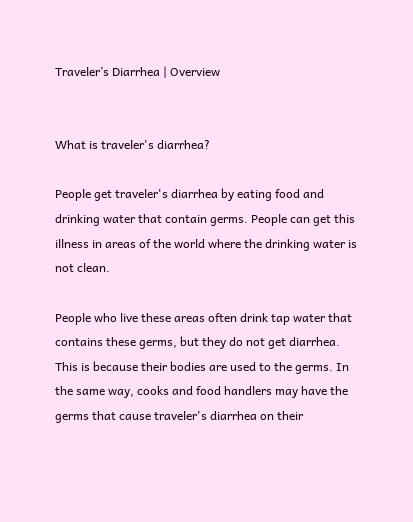Traveler’s Diarrhea | Overview


What is traveler's diarrhea?

People get traveler's diarrhea by eating food and drinking water that contain germs. People can get this illness in areas of the world where the drinking water is not clean.

People who live these areas often drink tap water that contains these germs, but they do not get diarrhea. This is because their bodies are used to the germs. In the same way, cooks and food handlers may have the germs that cause traveler's diarrhea on their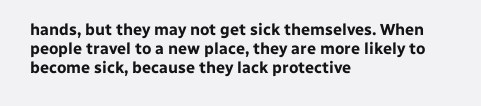hands, but they may not get sick themselves. When people travel to a new place, they are more likely to become sick, because they lack protective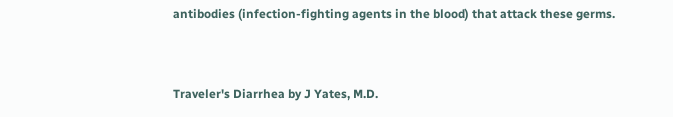antibodies (infection-fighting agents in the blood) that attack these germs.


Traveler's Diarrhea by J Yates, M.D.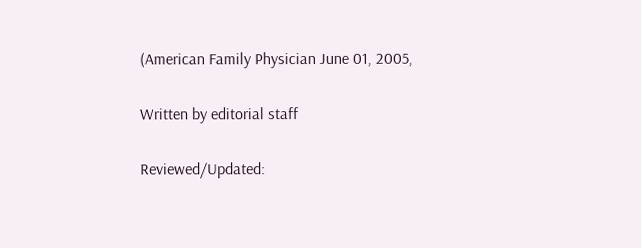(American Family Physician June 01, 2005,

Written by editorial staff

Reviewed/Updated: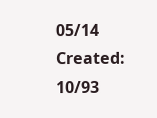05/14
Created: 10/93